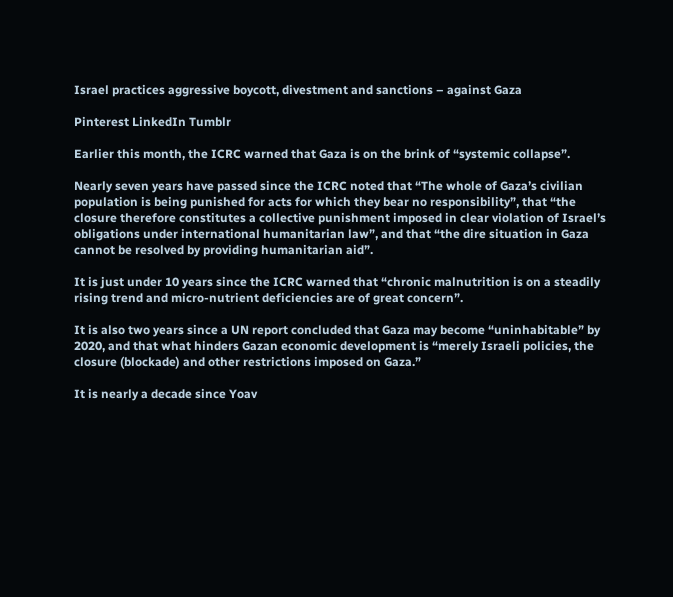Israel practices aggressive boycott, divestment and sanctions – against Gaza

Pinterest LinkedIn Tumblr

Earlier this month, the ICRC warned that Gaza is on the brink of “systemic collapse”.

Nearly seven years have passed since the ICRC noted that “The whole of Gaza’s civilian population is being punished for acts for which they bear no responsibility”, that “the closure therefore constitutes a collective punishment imposed in clear violation of Israel’s obligations under international humanitarian law”, and that “the dire situation in Gaza cannot be resolved by providing humanitarian aid”.

It is just under 10 years since the ICRC warned that “chronic malnutrition is on a steadily rising trend and micro-nutrient deficiencies are of great concern”.

It is also two years since a UN report concluded that Gaza may become “uninhabitable” by 2020, and that what hinders Gazan economic development is “merely Israeli policies, the closure (blockade) and other restrictions imposed on Gaza.”

It is nearly a decade since Yoav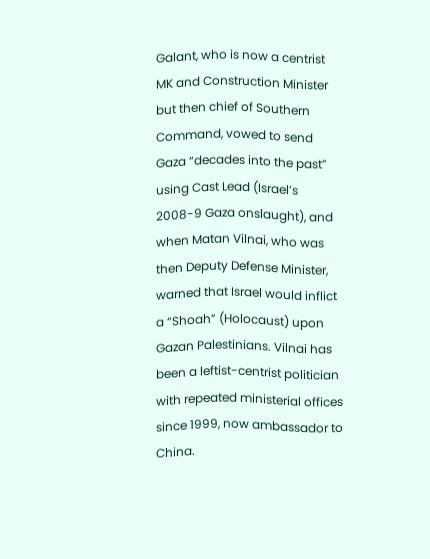Galant, who is now a centrist MK and Construction Minister but then chief of Southern Command, vowed to send Gaza “decades into the past” using Cast Lead (Israel’s 2008-9 Gaza onslaught), and when Matan Vilnai, who was then Deputy Defense Minister, warned that Israel would inflict a “Shoah” (Holocaust) upon Gazan Palestinians. Vilnai has been a leftist-centrist politician with repeated ministerial offices since 1999, now ambassador to China.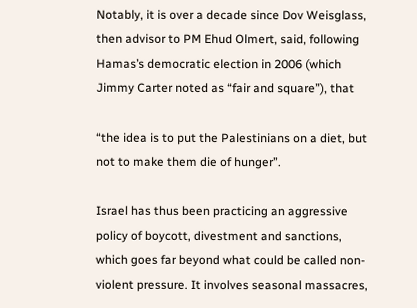Notably, it is over a decade since Dov Weisglass, then advisor to PM Ehud Olmert, said, following Hamas’s democratic election in 2006 (which Jimmy Carter noted as “fair and square”), that

“the idea is to put the Palestinians on a diet, but not to make them die of hunger”.

Israel has thus been practicing an aggressive policy of boycott, divestment and sanctions, which goes far beyond what could be called non-violent pressure. It involves seasonal massacres,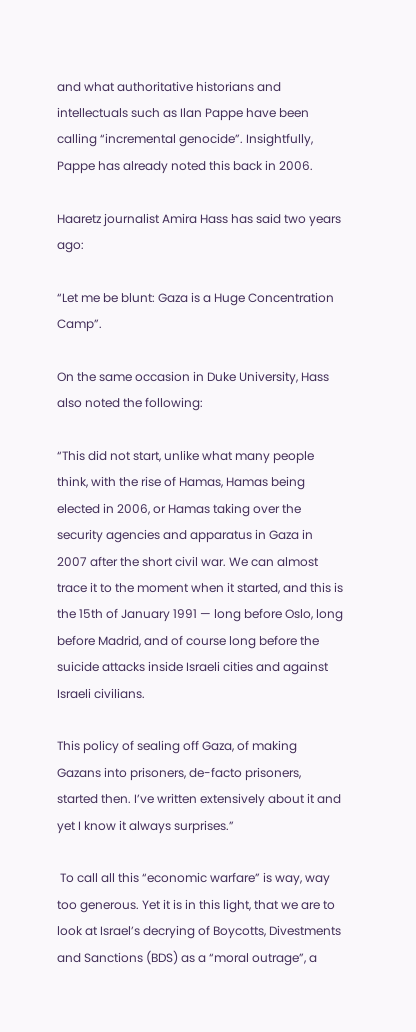and what authoritative historians and intellectuals such as Ilan Pappe have been calling “incremental genocide”. Insightfully, Pappe has already noted this back in 2006.

Haaretz journalist Amira Hass has said two years ago:

“Let me be blunt: Gaza is a Huge Concentration Camp”.

On the same occasion in Duke University, Hass also noted the following:

“This did not start, unlike what many people think, with the rise of Hamas, Hamas being elected in 2006, or Hamas taking over the security agencies and apparatus in Gaza in 2007 after the short civil war. We can almost trace it to the moment when it started, and this is the 15th of January 1991 — long before Oslo, long before Madrid, and of course long before the suicide attacks inside Israeli cities and against Israeli civilians.

This policy of sealing off Gaza, of making Gazans into prisoners, de-facto prisoners, started then. I’ve written extensively about it and yet I know it always surprises.”

 To call all this “economic warfare” is way, way too generous. Yet it is in this light, that we are to look at Israel’s decrying of Boycotts, Divestments and Sanctions (BDS) as a “moral outrage”, a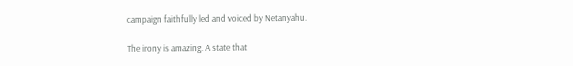campaign faithfully led and voiced by Netanyahu.

The irony is amazing. A state that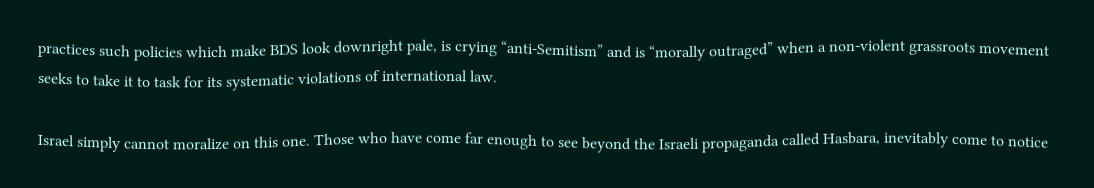practices such policies which make BDS look downright pale, is crying “anti-Semitism” and is “morally outraged” when a non-violent grassroots movement seeks to take it to task for its systematic violations of international law.

Israel simply cannot moralize on this one. Those who have come far enough to see beyond the Israeli propaganda called Hasbara, inevitably come to notice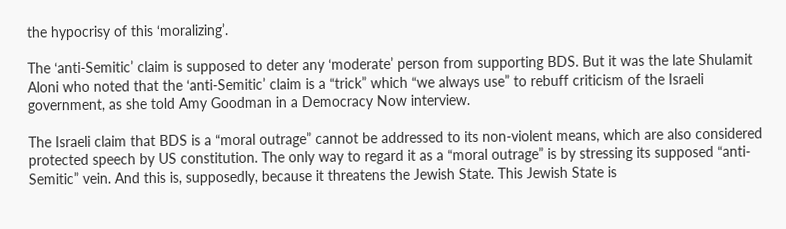the hypocrisy of this ‘moralizing’.

The ‘anti-Semitic’ claim is supposed to deter any ‘moderate’ person from supporting BDS. But it was the late Shulamit Aloni who noted that the ‘anti-Semitic’ claim is a “trick” which “we always use” to rebuff criticism of the Israeli government, as she told Amy Goodman in a Democracy Now interview.

The Israeli claim that BDS is a “moral outrage” cannot be addressed to its non-violent means, which are also considered protected speech by US constitution. The only way to regard it as a “moral outrage” is by stressing its supposed “anti-Semitic” vein. And this is, supposedly, because it threatens the Jewish State. This Jewish State is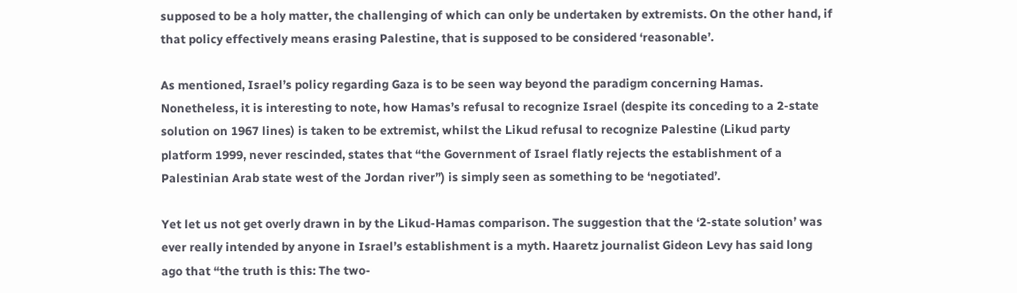supposed to be a holy matter, the challenging of which can only be undertaken by extremists. On the other hand, if that policy effectively means erasing Palestine, that is supposed to be considered ‘reasonable’.

As mentioned, Israel’s policy regarding Gaza is to be seen way beyond the paradigm concerning Hamas. Nonetheless, it is interesting to note, how Hamas’s refusal to recognize Israel (despite its conceding to a 2-state solution on 1967 lines) is taken to be extremist, whilst the Likud refusal to recognize Palestine (Likud party platform 1999, never rescinded, states that “the Government of Israel flatly rejects the establishment of a Palestinian Arab state west of the Jordan river”) is simply seen as something to be ‘negotiated’.

Yet let us not get overly drawn in by the Likud-Hamas comparison. The suggestion that the ‘2-state solution’ was ever really intended by anyone in Israel’s establishment is a myth. Haaretz journalist Gideon Levy has said long ago that “the truth is this: The two-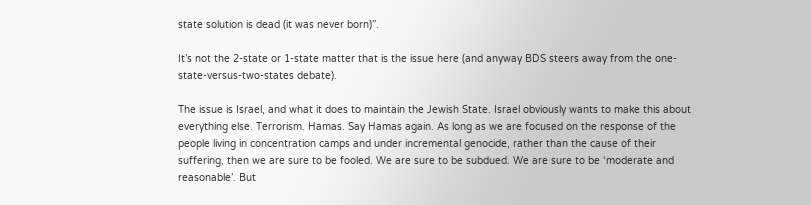state solution is dead (it was never born)”.

It’s not the 2-state or 1-state matter that is the issue here (and anyway BDS steers away from the one-state-versus-two-states debate).

The issue is Israel, and what it does to maintain the Jewish State. Israel obviously wants to make this about everything else. Terrorism. Hamas. Say Hamas again. As long as we are focused on the response of the people living in concentration camps and under incremental genocide, rather than the cause of their suffering, then we are sure to be fooled. We are sure to be subdued. We are sure to be ‘moderate and reasonable’. But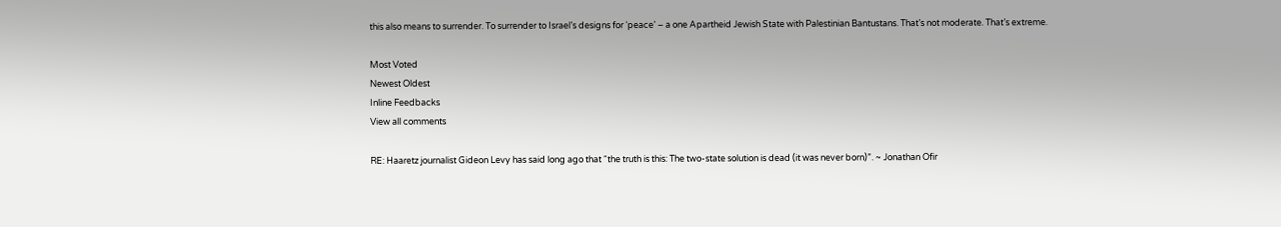this also means to surrender. To surrender to Israel’s designs for ‘peace’ – a one Apartheid Jewish State with Palestinian Bantustans. That’s not moderate. That’s extreme.

Most Voted
Newest Oldest
Inline Feedbacks
View all comments

RE: Haaretz journalist Gideon Levy has said long ago that “the truth is this: The two-state solution is dead (it was never born)”. ~ Jonathan Ofir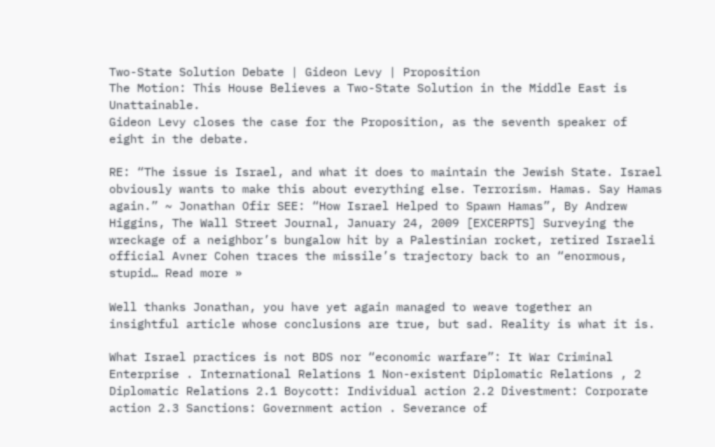Two-State Solution Debate | Gideon Levy | Proposition
The Motion: This House Believes a Two-State Solution in the Middle East is Unattainable.
Gideon Levy closes the case for the Proposition, as the seventh speaker of eight in the debate.

RE: “The issue is Israel, and what it does to maintain the Jewish State. Israel obviously wants to make this about everything else. Terrorism. Hamas. Say Hamas again.” ~ Jonathan Ofir SEE: “How Israel Helped to Spawn Hamas”, By Andrew Higgins, The Wall Street Journal, January 24, 2009 [EXCERPTS] Surveying the wreckage of a neighbor’s bungalow hit by a Palestinian rocket, retired Israeli official Avner Cohen traces the missile’s trajectory back to an “enormous, stupid… Read more »

Well thanks Jonathan, you have yet again managed to weave together an insightful article whose conclusions are true, but sad. Reality is what it is.

What Israel practices is not BDS nor “economic warfare”: It War Criminal Enterprise . International Relations 1 Non-existent Diplomatic Relations , 2 Diplomatic Relations 2.1 Boycott: Individual action 2.2 Divestment: Corporate action 2.3 Sanctions: Government action . Severance of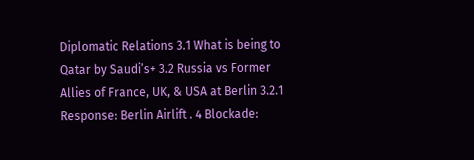Diplomatic Relations 3.1 What is being to Qatar by Saudi’s+ 3.2 Russia vs Former Allies of France, UK, & USA at Berlin 3.2.1 Response: Berlin Airlift . 4 Blockade: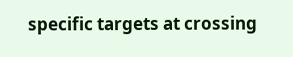specific targets at crossing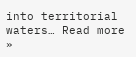into territorial waters… Read more »